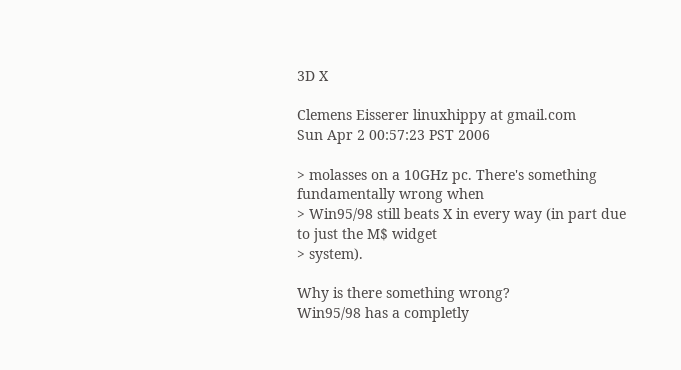3D X

Clemens Eisserer linuxhippy at gmail.com
Sun Apr 2 00:57:23 PST 2006

> molasses on a 10GHz pc. There's something fundamentally wrong when
> Win95/98 still beats X in every way (in part due to just the M$ widget
> system).

Why is there something wrong?
Win95/98 has a completly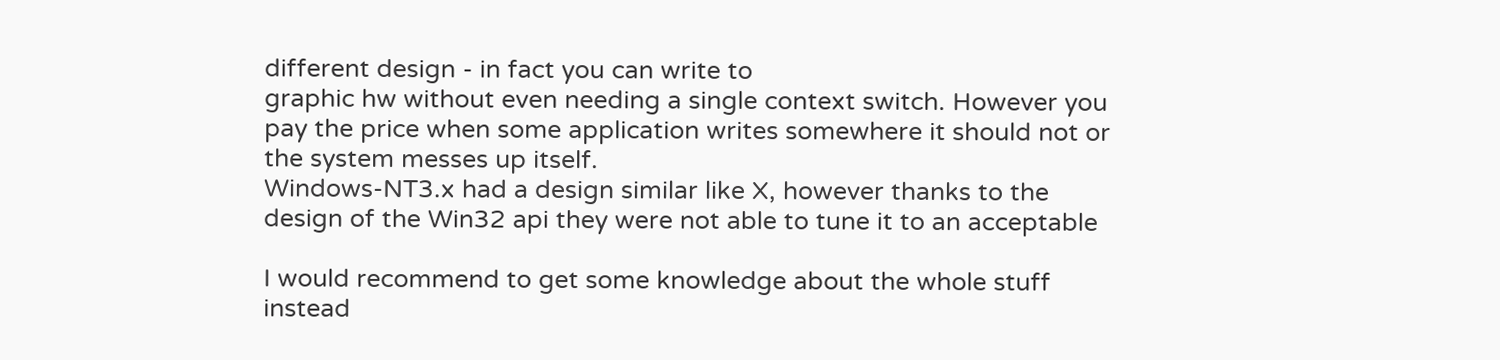different design - in fact you can write to
graphic hw without even needing a single context switch. However you
pay the price when some application writes somewhere it should not or
the system messes up itself.
Windows-NT3.x had a design similar like X, however thanks to the
design of the Win32 api they were not able to tune it to an acceptable

I would recommend to get some knowledge about the whole stuff instead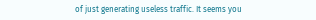of just generating useless traffic. It seems you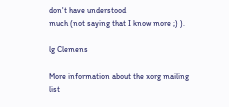don't have understood
much (not saying that I know more ;) ).

lg Clemens

More information about the xorg mailing list